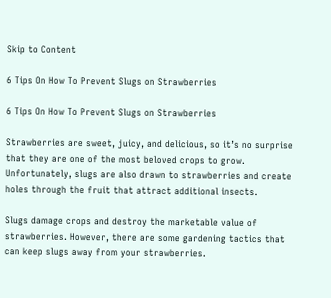Skip to Content

6 Tips On How To Prevent Slugs on Strawberries

6 Tips On How To Prevent Slugs on Strawberries

Strawberries are sweet, juicy, and delicious, so it’s no surprise that they are one of the most beloved crops to grow. Unfortunately, slugs are also drawn to strawberries and create holes through the fruit that attract additional insects.

Slugs damage crops and destroy the marketable value of strawberries. However, there are some gardening tactics that can keep slugs away from your strawberries.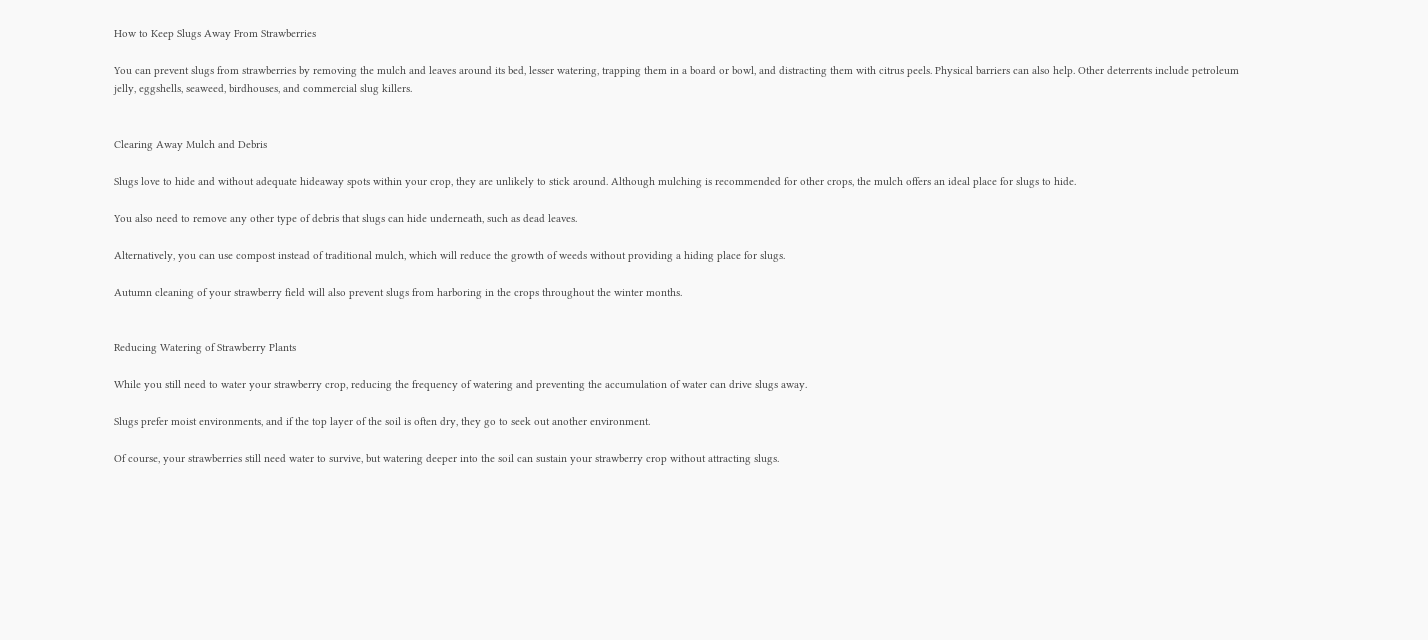How to Keep Slugs Away From Strawberries

You can prevent slugs from strawberries by removing the mulch and leaves around its bed, lesser watering, trapping them in a board or bowl, and distracting them with citrus peels. Physical barriers can also help. Other deterrents include petroleum jelly, eggshells, seaweed, birdhouses, and commercial slug killers.


Clearing Away Mulch and Debris

Slugs love to hide and without adequate hideaway spots within your crop, they are unlikely to stick around. Although mulching is recommended for other crops, the mulch offers an ideal place for slugs to hide.

You also need to remove any other type of debris that slugs can hide underneath, such as dead leaves.

Alternatively, you can use compost instead of traditional mulch, which will reduce the growth of weeds without providing a hiding place for slugs.

Autumn cleaning of your strawberry field will also prevent slugs from harboring in the crops throughout the winter months.


Reducing Watering of Strawberry Plants

While you still need to water your strawberry crop, reducing the frequency of watering and preventing the accumulation of water can drive slugs away.

Slugs prefer moist environments, and if the top layer of the soil is often dry, they go to seek out another environment.

Of course, your strawberries still need water to survive, but watering deeper into the soil can sustain your strawberry crop without attracting slugs.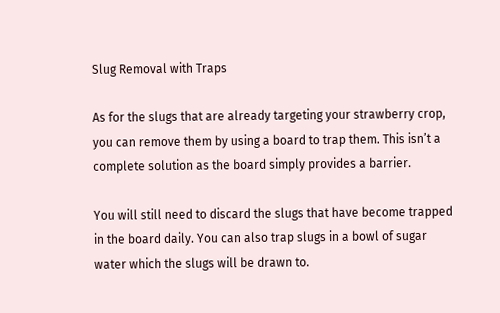Slug Removal with Traps

As for the slugs that are already targeting your strawberry crop, you can remove them by using a board to trap them. This isn’t a complete solution as the board simply provides a barrier.

You will still need to discard the slugs that have become trapped in the board daily. You can also trap slugs in a bowl of sugar water which the slugs will be drawn to.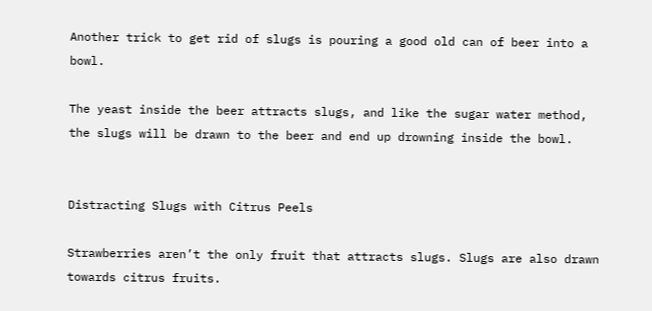Another trick to get rid of slugs is pouring a good old can of beer into a bowl.

The yeast inside the beer attracts slugs, and like the sugar water method, the slugs will be drawn to the beer and end up drowning inside the bowl.


Distracting Slugs with Citrus Peels

Strawberries aren’t the only fruit that attracts slugs. Slugs are also drawn towards citrus fruits.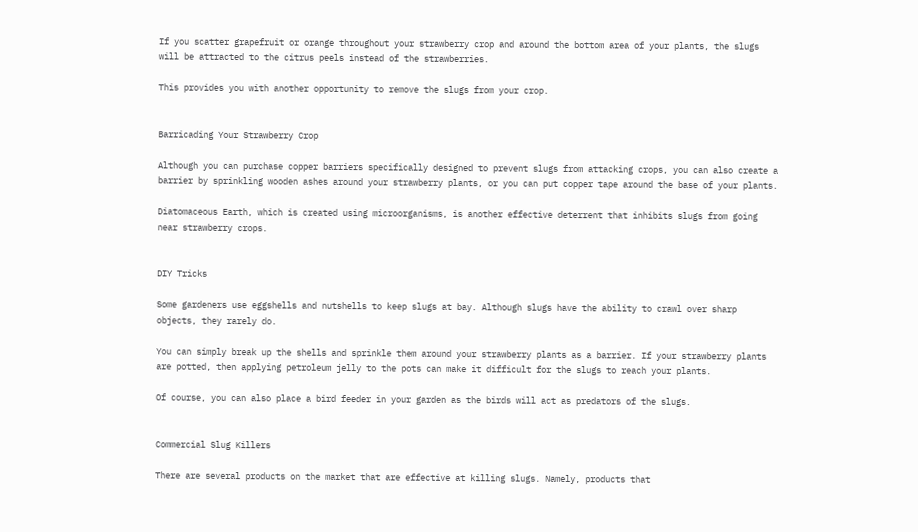If you scatter grapefruit or orange throughout your strawberry crop and around the bottom area of your plants, the slugs will be attracted to the citrus peels instead of the strawberries.

This provides you with another opportunity to remove the slugs from your crop.


Barricading Your Strawberry Crop

Although you can purchase copper barriers specifically designed to prevent slugs from attacking crops, you can also create a barrier by sprinkling wooden ashes around your strawberry plants, or you can put copper tape around the base of your plants.

Diatomaceous Earth, which is created using microorganisms, is another effective deterrent that inhibits slugs from going near strawberry crops.


DIY Tricks

Some gardeners use eggshells and nutshells to keep slugs at bay. Although slugs have the ability to crawl over sharp objects, they rarely do.

You can simply break up the shells and sprinkle them around your strawberry plants as a barrier. If your strawberry plants are potted, then applying petroleum jelly to the pots can make it difficult for the slugs to reach your plants.

Of course, you can also place a bird feeder in your garden as the birds will act as predators of the slugs.


Commercial Slug Killers

There are several products on the market that are effective at killing slugs. Namely, products that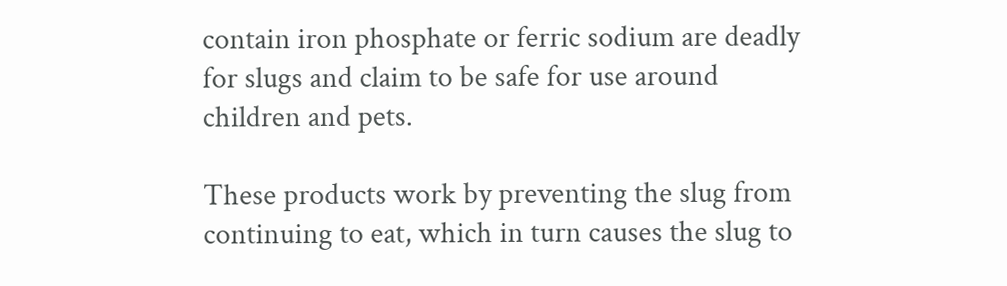contain iron phosphate or ferric sodium are deadly for slugs and claim to be safe for use around children and pets.

These products work by preventing the slug from continuing to eat, which in turn causes the slug to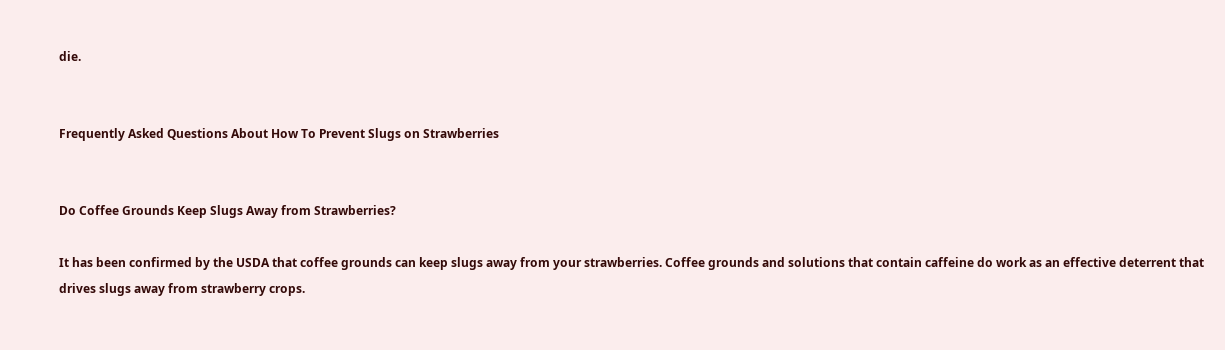die.


Frequently Asked Questions About How To Prevent Slugs on Strawberries


Do Coffee Grounds Keep Slugs Away from Strawberries?

It has been confirmed by the USDA that coffee grounds can keep slugs away from your strawberries. Coffee grounds and solutions that contain caffeine do work as an effective deterrent that drives slugs away from strawberry crops.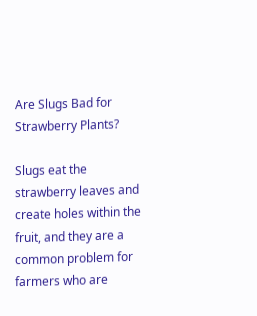Are Slugs Bad for Strawberry Plants?

Slugs eat the strawberry leaves and create holes within the fruit, and they are a common problem for farmers who are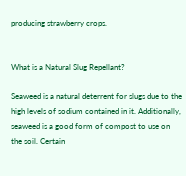producing strawberry crops.


What is a Natural Slug Repellant?

Seaweed is a natural deterrent for slugs due to the high levels of sodium contained in it. Additionally, seaweed is a good form of compost to use on the soil. Certain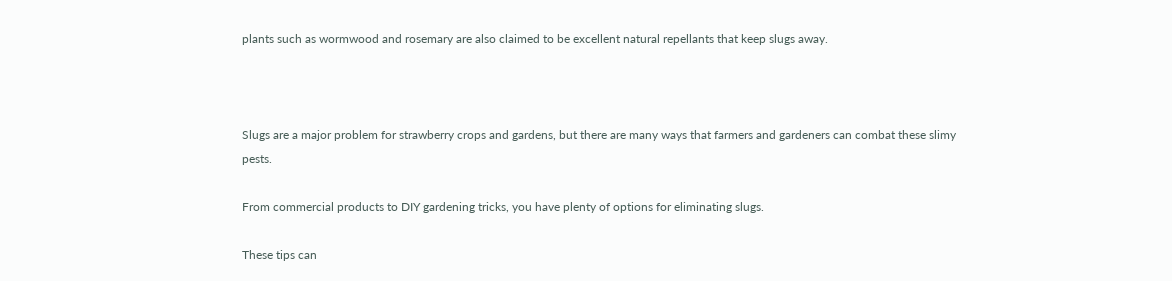plants such as wormwood and rosemary are also claimed to be excellent natural repellants that keep slugs away.



Slugs are a major problem for strawberry crops and gardens, but there are many ways that farmers and gardeners can combat these slimy pests.

From commercial products to DIY gardening tricks, you have plenty of options for eliminating slugs.

These tips can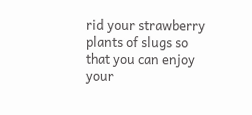rid your strawberry plants of slugs so that you can enjoy your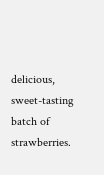delicious, sweet-tasting batch of strawberries.